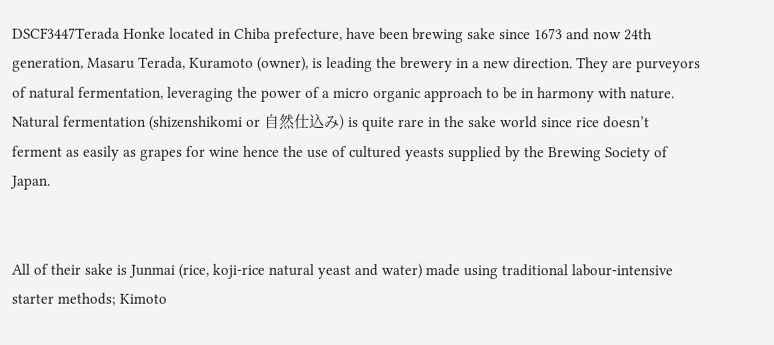DSCF3447Terada Honke located in Chiba prefecture, have been brewing sake since 1673 and now 24th generation, Masaru Terada, Kuramoto (owner), is leading the brewery in a new direction. They are purveyors of natural fermentation, leveraging the power of a micro organic approach to be in harmony with nature. Natural fermentation (shizenshikomi or 自然仕込み) is quite rare in the sake world since rice doesn’t ferment as easily as grapes for wine hence the use of cultured yeasts supplied by the Brewing Society of Japan.


All of their sake is Junmai (rice, koji-rice natural yeast and water) made using traditional labour-intensive starter methods; Kimoto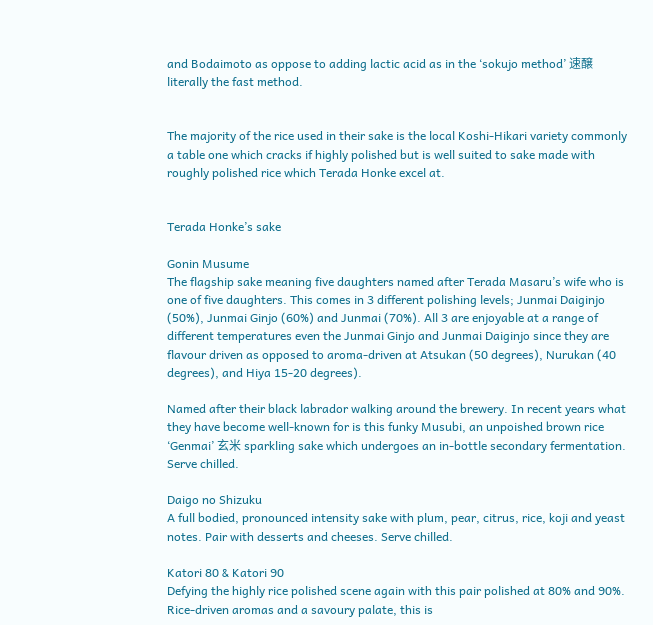and Bodaimoto as oppose to adding lactic acid as in the ‘sokujo method’ 速醸 literally the fast method.


The majority of the rice used in their sake is the local Koshi-Hikari variety commonly a table one which cracks if highly polished but is well suited to sake made with roughly polished rice which Terada Honke excel at.


Terada Honke’s sake

Gonin Musume
The flagship sake meaning five daughters named after Terada Masaru’s wife who is one of five daughters. This comes in 3 different polishing levels; Junmai Daiginjo (50%), Junmai Ginjo (60%) and Junmai (70%). All 3 are enjoyable at a range of different temperatures even the Junmai Ginjo and Junmai Daiginjo since they are flavour driven as opposed to aroma-driven at Atsukan (50 degrees), Nurukan (40 degrees), and Hiya 15-20 degrees).

Named after their black labrador walking around the brewery. In recent years what they have become well-known for is this funky Musubi, an unpoished brown rice ‘Genmai’ 玄米 sparkling sake which undergoes an in-bottle secondary fermentation. Serve chilled.

Daigo no Shizuku
A full bodied, pronounced intensity sake with plum, pear, citrus, rice, koji and yeast notes. Pair with desserts and cheeses. Serve chilled.

Katori 80 & Katori 90
Defying the highly rice polished scene again with this pair polished at 80% and 90%. Rice-driven aromas and a savoury palate, this is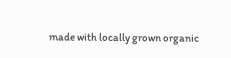made with locally grown organic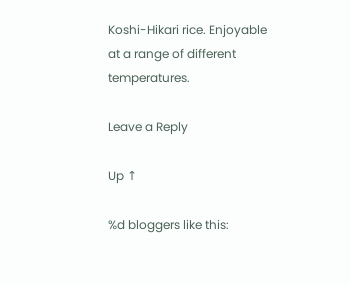Koshi-Hikari rice. Enjoyable at a range of different temperatures.

Leave a Reply

Up ↑

%d bloggers like this: